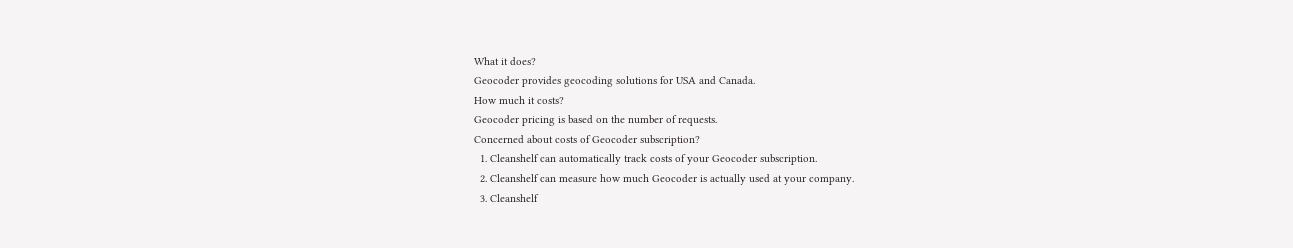What it does?
Geocoder provides geocoding solutions for USA and Canada.
How much it costs?
Geocoder pricing is based on the number of requests.
Concerned about costs of Geocoder subscription?
  1. Cleanshelf can automatically track costs of your Geocoder subscription.
  2. Cleanshelf can measure how much Geocoder is actually used at your company.
  3. Cleanshelf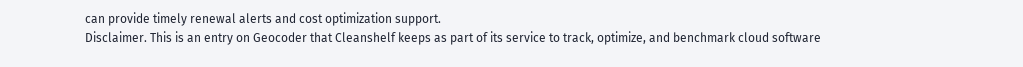can provide timely renewal alerts and cost optimization support.
Disclaimer. This is an entry on Geocoder that Cleanshelf keeps as part of its service to track, optimize, and benchmark cloud software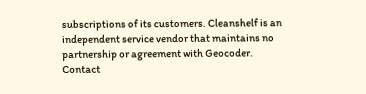subscriptions of its customers. Cleanshelf is an independent service vendor that maintains no partnership or agreement with Geocoder. Contact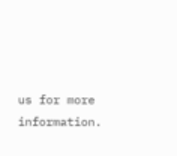us for more information.